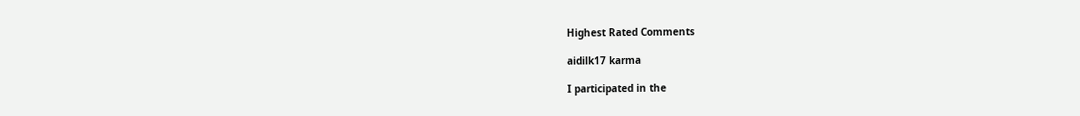Highest Rated Comments

aidilk17 karma

I participated in the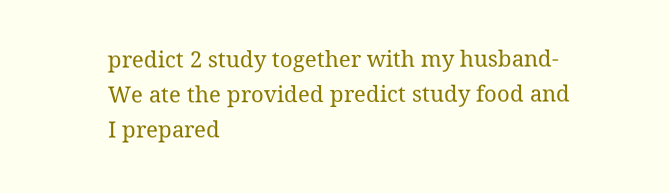predict 2 study together with my husband- We ate the provided predict study food and I prepared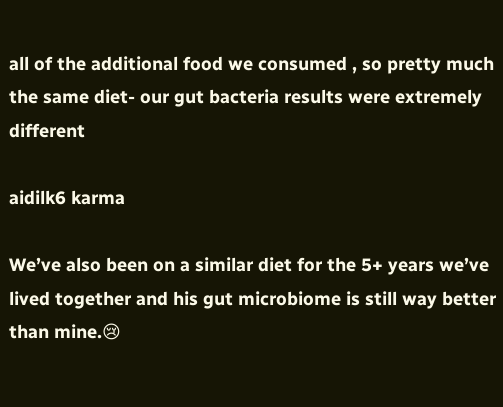all of the additional food we consumed , so pretty much the same diet- our gut bacteria results were extremely different

aidilk6 karma

We’ve also been on a similar diet for the 5+ years we’ve lived together and his gut microbiome is still way better than mine.😢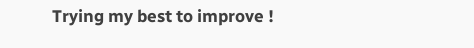Trying my best to improve !